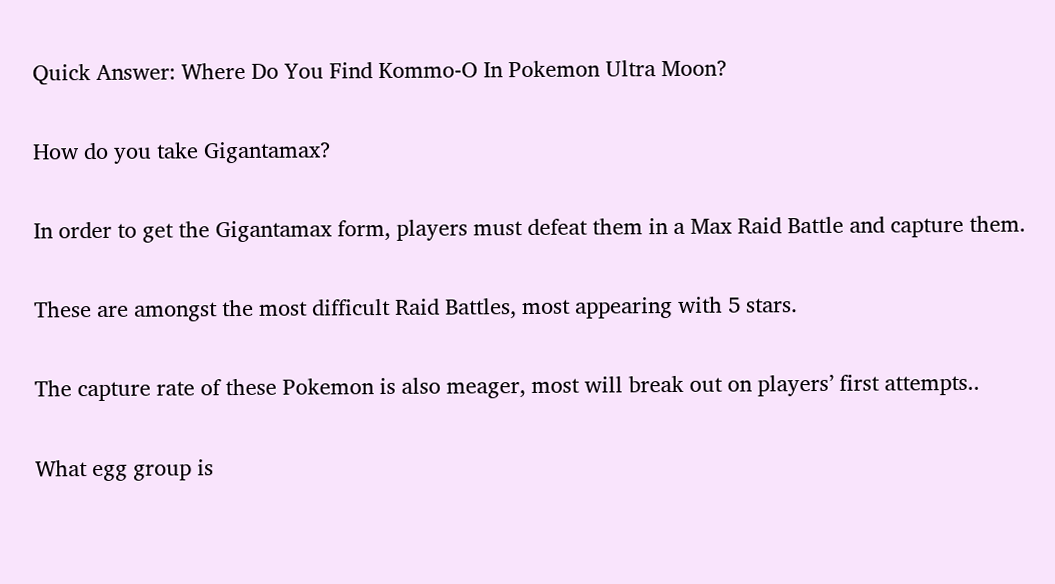Quick Answer: Where Do You Find Kommo-O In Pokemon Ultra Moon?

How do you take Gigantamax?

In order to get the Gigantamax form, players must defeat them in a Max Raid Battle and capture them.

These are amongst the most difficult Raid Battles, most appearing with 5 stars.

The capture rate of these Pokemon is also meager, most will break out on players’ first attempts..

What egg group is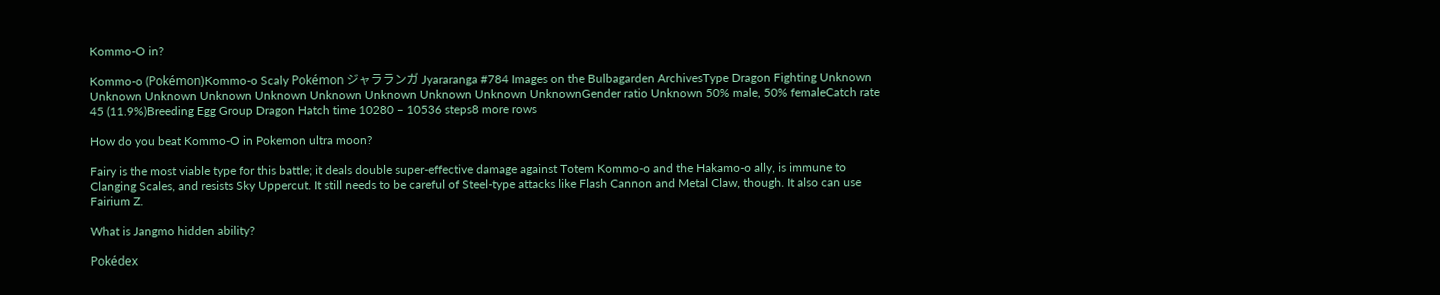Kommo-O in?

Kommo-o (Pokémon)Kommo-o Scaly Pokémon ジャラランガ Jyararanga #784 Images on the Bulbagarden ArchivesType Dragon Fighting Unknown Unknown Unknown Unknown Unknown Unknown Unknown Unknown Unknown UnknownGender ratio Unknown 50% male, 50% femaleCatch rate 45 (11.9%)Breeding Egg Group Dragon Hatch time 10280 – 10536 steps8 more rows

How do you beat Kommo-O in Pokemon ultra moon?

Fairy is the most viable type for this battle; it deals double super-effective damage against Totem Kommo-o and the Hakamo-o ally, is immune to Clanging Scales, and resists Sky Uppercut. It still needs to be careful of Steel-type attacks like Flash Cannon and Metal Claw, though. It also can use Fairium Z.

What is Jangmo hidden ability?

Pokédex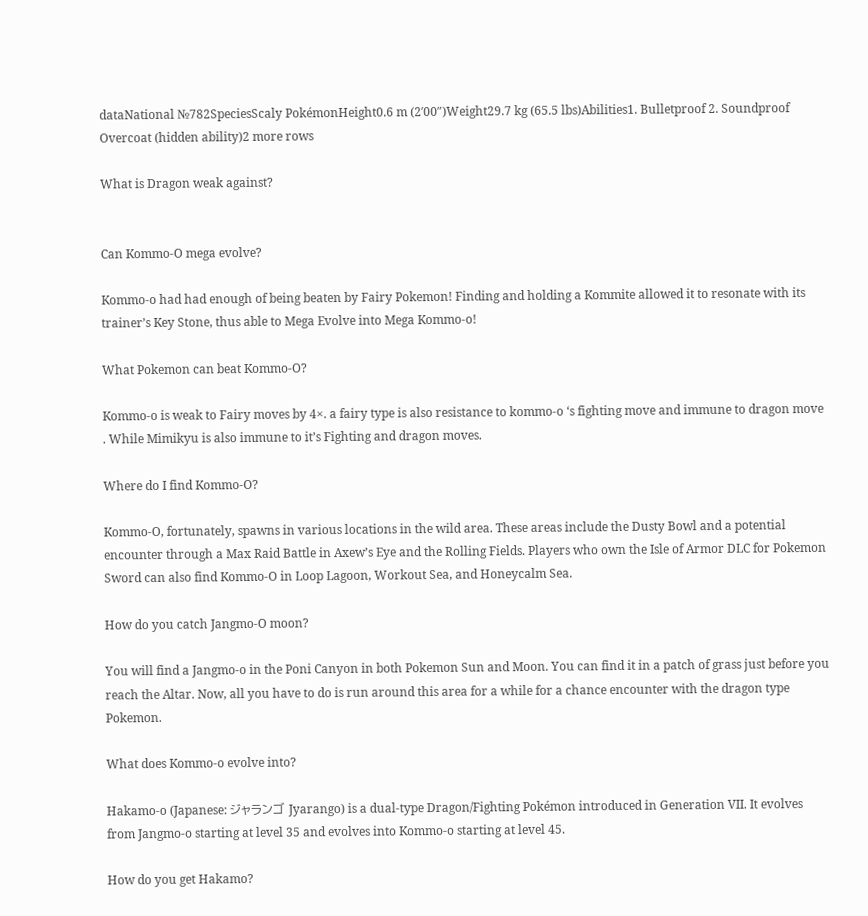dataNational №782SpeciesScaly PokémonHeight0.6 m (2′00″)Weight29.7 kg (65.5 lbs)Abilities1. Bulletproof 2. Soundproof Overcoat (hidden ability)2 more rows

What is Dragon weak against?


Can Kommo-O mega evolve?

Kommo-o had had enough of being beaten by Fairy Pokemon! Finding and holding a Kommite allowed it to resonate with its trainer’s Key Stone, thus able to Mega Evolve into Mega Kommo-o!

What Pokemon can beat Kommo-O?

Kommo-o is weak to Fairy moves by 4×. a fairy type is also resistance to kommo-o ‘s fighting move and immune to dragon move . While Mimikyu is also immune to it’s Fighting and dragon moves.

Where do I find Kommo-O?

Kommo-O, fortunately, spawns in various locations in the wild area. These areas include the Dusty Bowl and a potential encounter through a Max Raid Battle in Axew’s Eye and the Rolling Fields. Players who own the Isle of Armor DLC for Pokemon Sword can also find Kommo-O in Loop Lagoon, Workout Sea, and Honeycalm Sea.

How do you catch Jangmo-O moon?

You will find a Jangmo-o in the Poni Canyon in both Pokemon Sun and Moon. You can find it in a patch of grass just before you reach the Altar. Now, all you have to do is run around this area for a while for a chance encounter with the dragon type Pokemon.

What does Kommo-o evolve into?

Hakamo-o (Japanese: ジャランゴ Jyarango) is a dual-type Dragon/Fighting Pokémon introduced in Generation VII. It evolves from Jangmo-o starting at level 35 and evolves into Kommo-o starting at level 45.

How do you get Hakamo?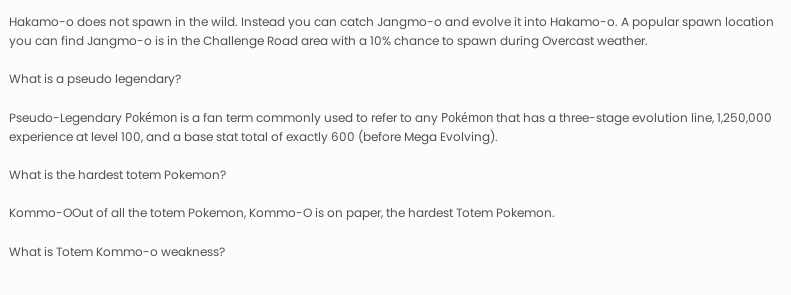Hakamo-o does not spawn in the wild. Instead you can catch Jangmo-o and evolve it into Hakamo-o. A popular spawn location you can find Jangmo-o is in the Challenge Road area with a 10% chance to spawn during Overcast weather.

What is a pseudo legendary?

Pseudo-Legendary Pokémon is a fan term commonly used to refer to any Pokémon that has a three-stage evolution line, 1,250,000 experience at level 100, and a base stat total of exactly 600 (before Mega Evolving).

What is the hardest totem Pokemon?

Kommo-OOut of all the totem Pokemon, Kommo-O is on paper, the hardest Totem Pokemon.

What is Totem Kommo-o weakness?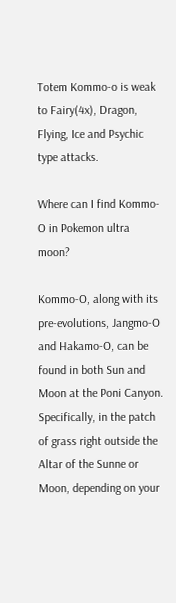Totem Kommo-o is weak to Fairy(4x), Dragon, Flying, Ice and Psychic type attacks.

Where can I find Kommo-O in Pokemon ultra moon?

Kommo-O, along with its pre-evolutions, Jangmo-O and Hakamo-O, can be found in both Sun and Moon at the Poni Canyon. Specifically, in the patch of grass right outside the Altar of the Sunne or Moon, depending on your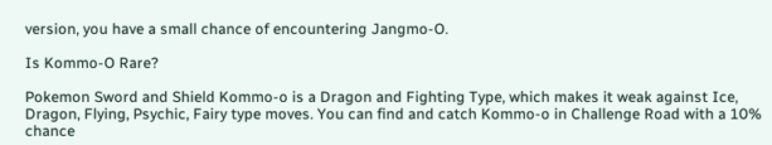version, you have a small chance of encountering Jangmo-O.

Is Kommo-O Rare?

Pokemon Sword and Shield Kommo-o is a Dragon and Fighting Type, which makes it weak against Ice, Dragon, Flying, Psychic, Fairy type moves. You can find and catch Kommo-o in Challenge Road with a 10% chance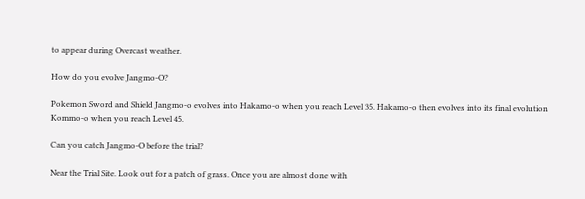to appear during Overcast weather.

How do you evolve Jangmo-O?

Pokemon Sword and Shield Jangmo-o evolves into Hakamo-o when you reach Level 35. Hakamo-o then evolves into its final evolution Kommo-o when you reach Level 45.

Can you catch Jangmo-O before the trial?

Near the Trial Site. Look out for a patch of grass. Once you are almost done with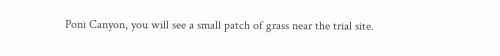Poni Canyon, you will see a small patch of grass near the trial site.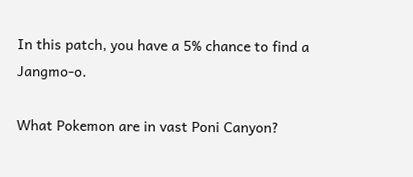In this patch, you have a 5% chance to find a Jangmo-o.

What Pokemon are in vast Poni Canyon?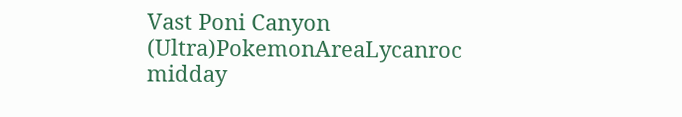Vast Poni Canyon (Ultra)PokemonAreaLycanroc midday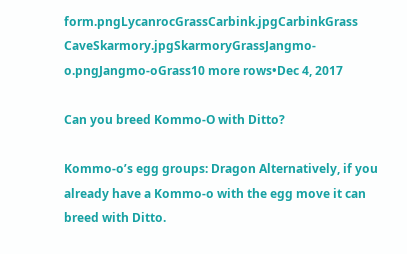form.pngLycanrocGrassCarbink.jpgCarbinkGrass CaveSkarmory.jpgSkarmoryGrassJangmo-o.pngJangmo-oGrass10 more rows•Dec 4, 2017

Can you breed Kommo-O with Ditto?

Kommo-o’s egg groups: Dragon Alternatively, if you already have a Kommo-o with the egg move it can breed with Ditto.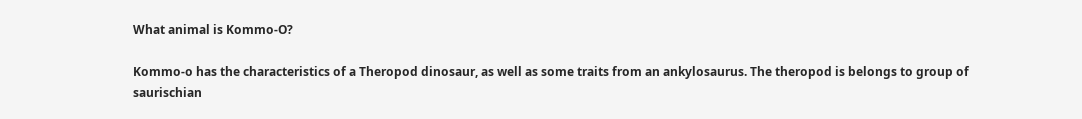What animal is Kommo-O?

Kommo-o has the characteristics of a Theropod dinosaur, as well as some traits from an ankylosaurus. The theropod is belongs to group of saurischian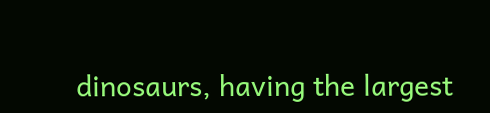dinosaurs, having the largest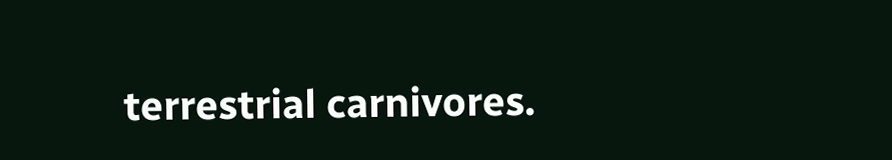terrestrial carnivores.